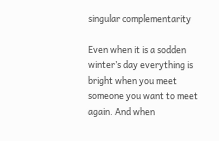singular complementarity

Even when it is a sodden winter’s day everything is bright when you meet someone you want to meet again. And when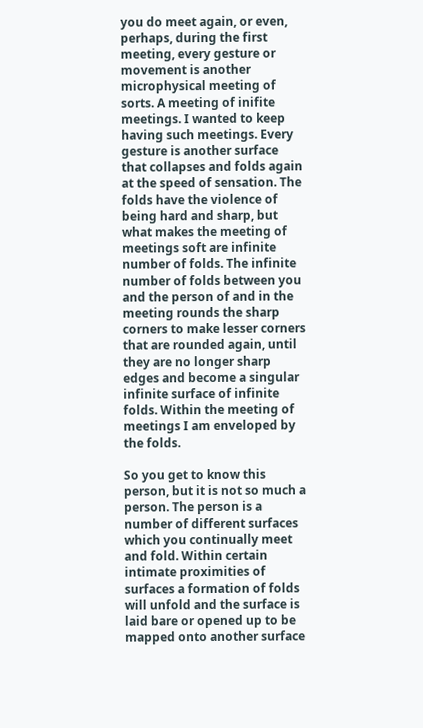you do meet again, or even, perhaps, during the first meeting, every gesture or movement is another microphysical meeting of sorts. A meeting of inifite meetings. I wanted to keep having such meetings. Every gesture is another surface that collapses and folds again at the speed of sensation. The folds have the violence of being hard and sharp, but what makes the meeting of meetings soft are infinite number of folds. The infinite number of folds between you and the person of and in the meeting rounds the sharp corners to make lesser corners that are rounded again, until they are no longer sharp edges and become a singular infinite surface of infinite folds. Within the meeting of meetings I am enveloped by the folds.

So you get to know this person, but it is not so much a person. The person is a number of different surfaces which you continually meet and fold. Within certain intimate proximities of surfaces a formation of folds will unfold and the surface is laid bare or opened up to be mapped onto another surface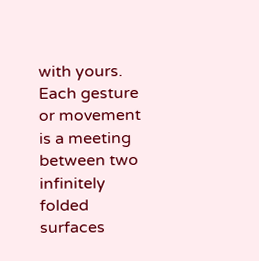with yours. Each gesture or movement is a meeting between two infinitely folded surfaces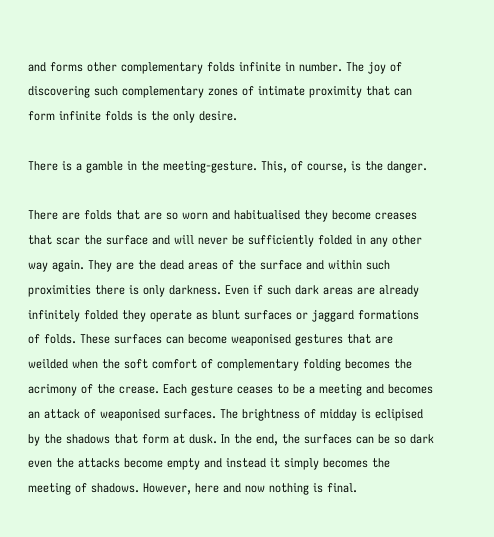and forms other complementary folds infinite in number. The joy of discovering such complementary zones of intimate proximity that can form infinite folds is the only desire.

There is a gamble in the meeting-gesture. This, of course, is the danger.

There are folds that are so worn and habitualised they become creases that scar the surface and will never be sufficiently folded in any other way again. They are the dead areas of the surface and within such proximities there is only darkness. Even if such dark areas are already infinitely folded they operate as blunt surfaces or jaggard formations of folds. These surfaces can become weaponised gestures that are weilded when the soft comfort of complementary folding becomes the acrimony of the crease. Each gesture ceases to be a meeting and becomes an attack of weaponised surfaces. The brightness of midday is eclipised by the shadows that form at dusk. In the end, the surfaces can be so dark even the attacks become empty and instead it simply becomes the meeting of shadows. However, here and now nothing is final.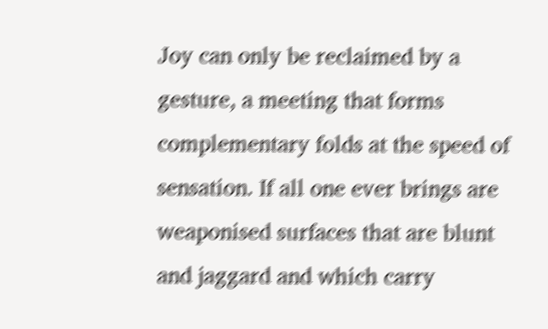Joy can only be reclaimed by a gesture, a meeting that forms complementary folds at the speed of sensation. If all one ever brings are weaponised surfaces that are blunt and jaggard and which carry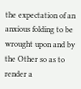the expectation of an anxious folding to be wrought upon and by the Other so as to render a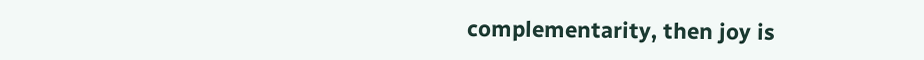complementarity, then joy is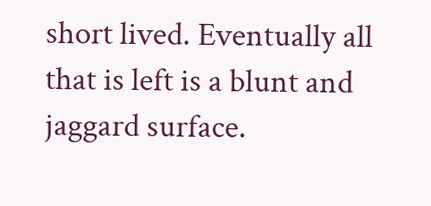short lived. Eventually all that is left is a blunt and jaggard surface.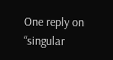One reply on “singular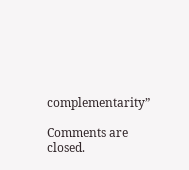complementarity”

Comments are closed.